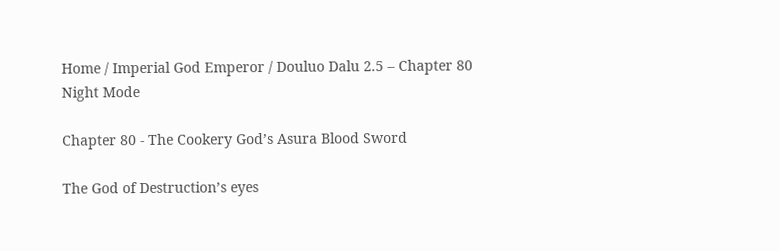Home / Imperial God Emperor / Douluo Dalu 2.5 – Chapter 80
Night Mode

Chapter 80 - The Cookery God’s Asura Blood Sword

The God of Destruction’s eyes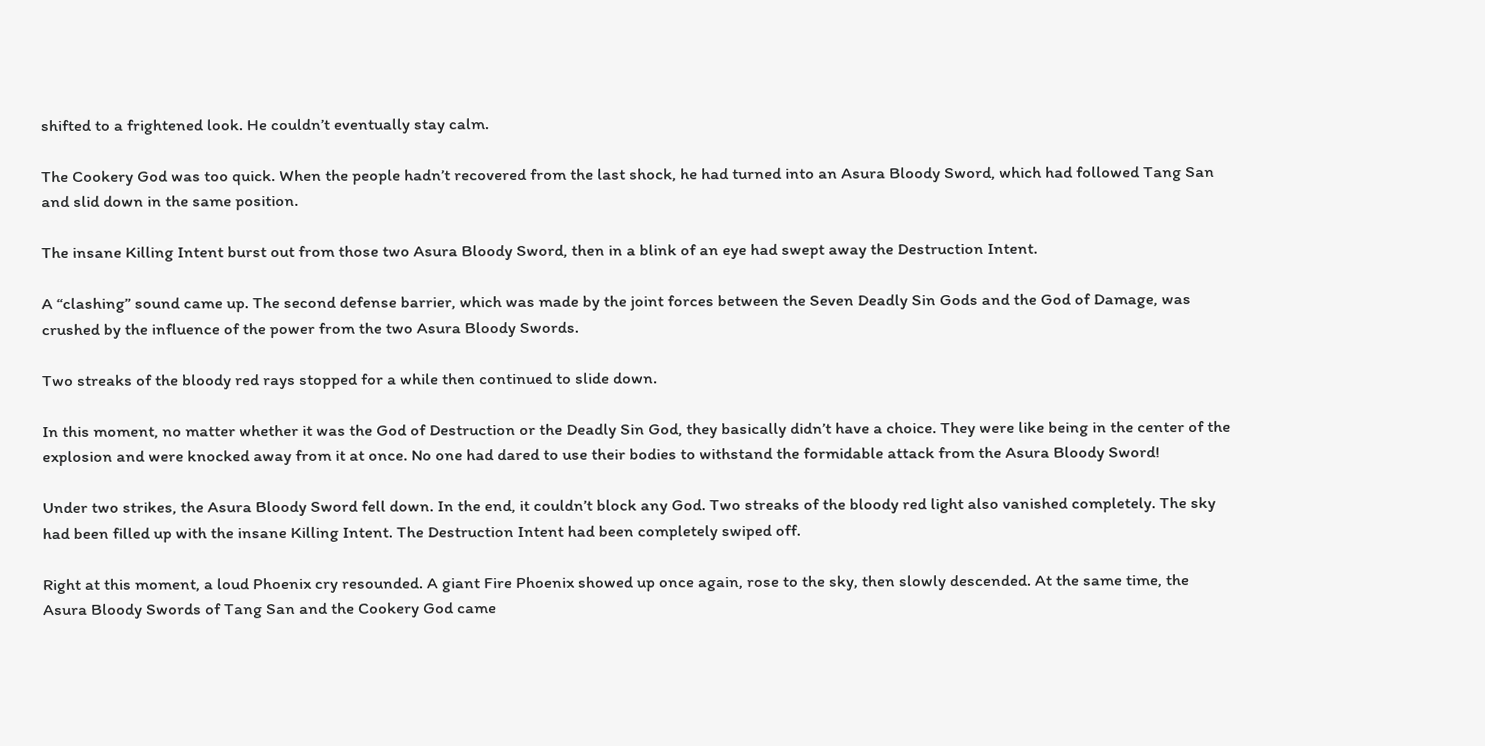shifted to a frightened look. He couldn’t eventually stay calm.

The Cookery God was too quick. When the people hadn’t recovered from the last shock, he had turned into an Asura Bloody Sword, which had followed Tang San and slid down in the same position.

The insane Killing Intent burst out from those two Asura Bloody Sword, then in a blink of an eye had swept away the Destruction Intent.

A “clashing” sound came up. The second defense barrier, which was made by the joint forces between the Seven Deadly Sin Gods and the God of Damage, was crushed by the influence of the power from the two Asura Bloody Swords.

Two streaks of the bloody red rays stopped for a while then continued to slide down.

In this moment, no matter whether it was the God of Destruction or the Deadly Sin God, they basically didn’t have a choice. They were like being in the center of the explosion and were knocked away from it at once. No one had dared to use their bodies to withstand the formidable attack from the Asura Bloody Sword!

Under two strikes, the Asura Bloody Sword fell down. In the end, it couldn’t block any God. Two streaks of the bloody red light also vanished completely. The sky had been filled up with the insane Killing Intent. The Destruction Intent had been completely swiped off.

Right at this moment, a loud Phoenix cry resounded. A giant Fire Phoenix showed up once again, rose to the sky, then slowly descended. At the same time, the Asura Bloody Swords of Tang San and the Cookery God came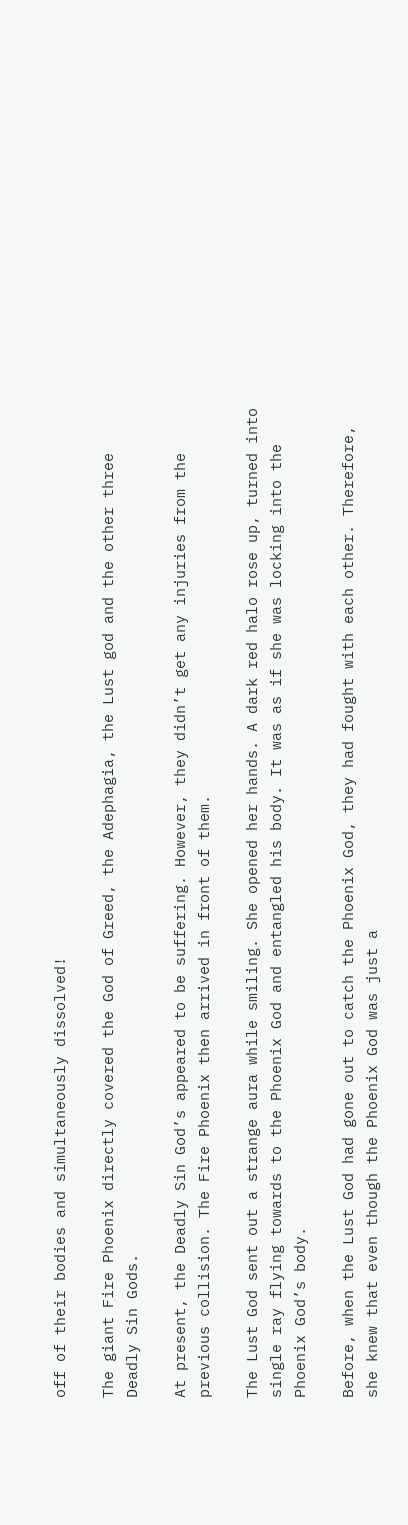off of their bodies and simultaneously dissolved!

The giant Fire Phoenix directly covered the God of Greed, the Adephagia, the Lust god and the other three Deadly Sin Gods.

At present, the Deadly Sin God’s appeared to be suffering. However, they didn’t get any injuries from the previous collision. The Fire Phoenix then arrived in front of them.

The Lust God sent out a strange aura while smiling. She opened her hands. A dark red halo rose up, turned into single ray flying towards to the Phoenix God and entangled his body. It was as if she was locking into the Phoenix God’s body.

Before, when the Lust God had gone out to catch the Phoenix God, they had fought with each other. Therefore, she knew that even though the Phoenix God was just a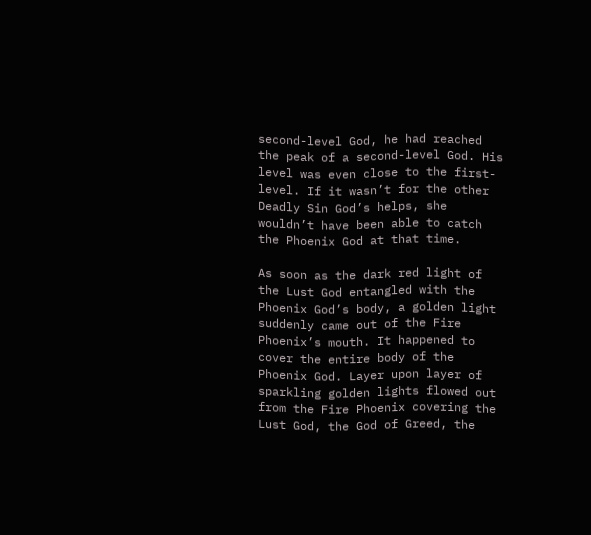second-level God, he had reached the peak of a second-level God. His level was even close to the first-level. If it wasn’t for the other Deadly Sin God’s helps, she wouldn’t have been able to catch the Phoenix God at that time.

As soon as the dark red light of the Lust God entangled with the Phoenix God’s body, a golden light suddenly came out of the Fire Phoenix’s mouth. It happened to cover the entire body of the Phoenix God. Layer upon layer of sparkling golden lights flowed out from the Fire Phoenix covering the Lust God, the God of Greed, the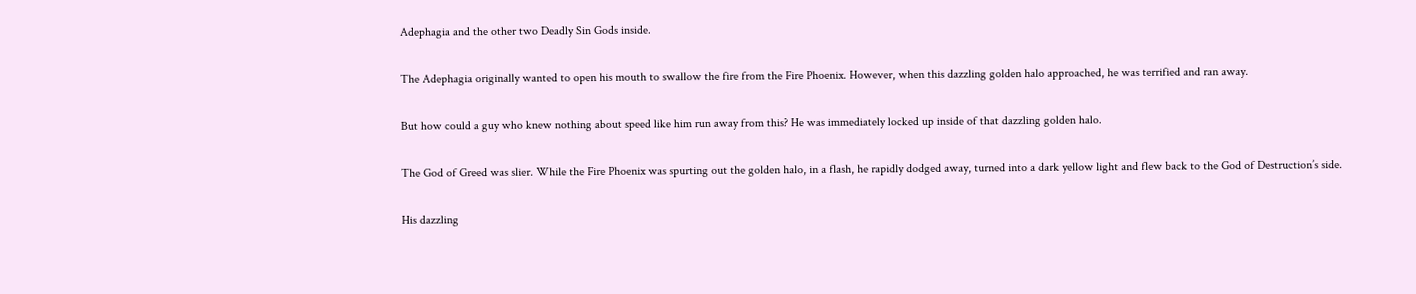Adephagia and the other two Deadly Sin Gods inside.

The Adephagia originally wanted to open his mouth to swallow the fire from the Fire Phoenix. However, when this dazzling golden halo approached, he was terrified and ran away.

But how could a guy who knew nothing about speed like him run away from this? He was immediately locked up inside of that dazzling golden halo.

The God of Greed was slier. While the Fire Phoenix was spurting out the golden halo, in a flash, he rapidly dodged away, turned into a dark yellow light and flew back to the God of Destruction’s side.

His dazzling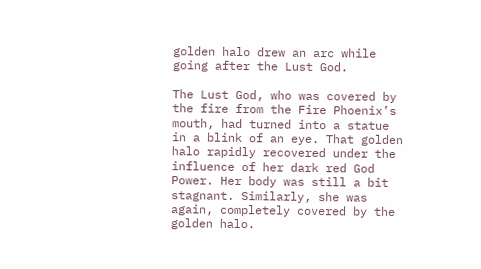golden halo drew an arc while going after the Lust God.

The Lust God, who was covered by the fire from the Fire Phoenix’s mouth, had turned into a statue in a blink of an eye. That golden halo rapidly recovered under the influence of her dark red God Power. Her body was still a bit stagnant. Similarly, she was again, completely covered by the golden halo.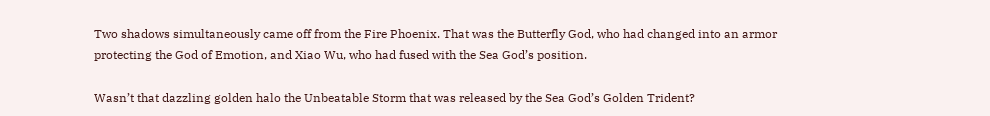Two shadows simultaneously came off from the Fire Phoenix. That was the Butterfly God, who had changed into an armor protecting the God of Emotion, and Xiao Wu, who had fused with the Sea God’s position.

Wasn’t that dazzling golden halo the Unbeatable Storm that was released by the Sea God’s Golden Trident?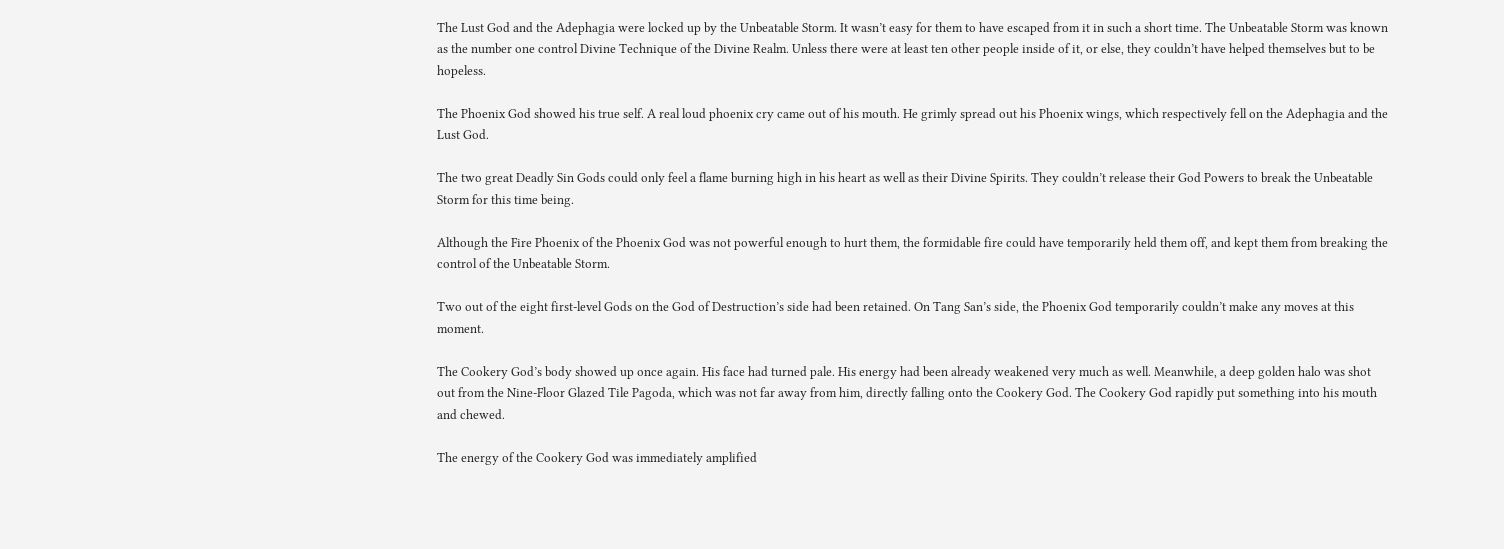The Lust God and the Adephagia were locked up by the Unbeatable Storm. It wasn’t easy for them to have escaped from it in such a short time. The Unbeatable Storm was known as the number one control Divine Technique of the Divine Realm. Unless there were at least ten other people inside of it, or else, they couldn’t have helped themselves but to be hopeless.

The Phoenix God showed his true self. A real loud phoenix cry came out of his mouth. He grimly spread out his Phoenix wings, which respectively fell on the Adephagia and the Lust God.

The two great Deadly Sin Gods could only feel a flame burning high in his heart as well as their Divine Spirits. They couldn’t release their God Powers to break the Unbeatable Storm for this time being.

Although the Fire Phoenix of the Phoenix God was not powerful enough to hurt them, the formidable fire could have temporarily held them off, and kept them from breaking the control of the Unbeatable Storm.

Two out of the eight first-level Gods on the God of Destruction’s side had been retained. On Tang San’s side, the Phoenix God temporarily couldn’t make any moves at this moment.

The Cookery God’s body showed up once again. His face had turned pale. His energy had been already weakened very much as well. Meanwhile, a deep golden halo was shot out from the Nine-Floor Glazed Tile Pagoda, which was not far away from him, directly falling onto the Cookery God. The Cookery God rapidly put something into his mouth and chewed.

The energy of the Cookery God was immediately amplified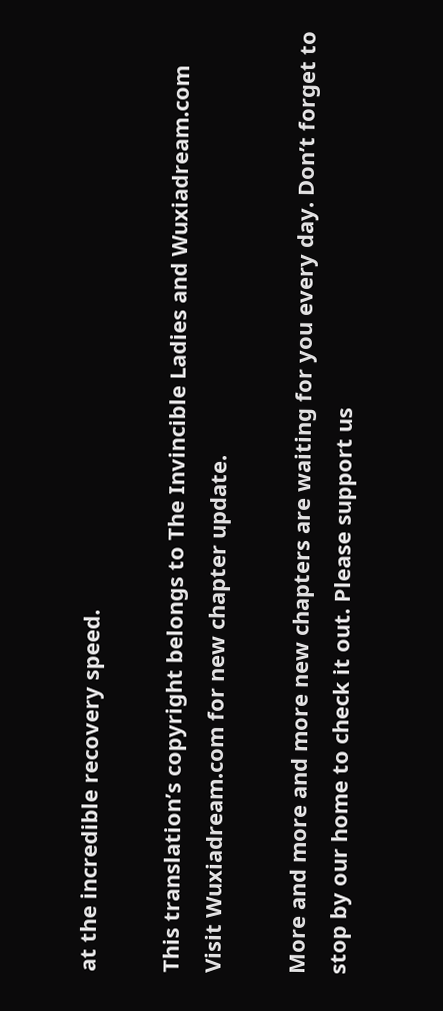at the incredible recovery speed.

This translation’s copyright belongs to The Invincible Ladies and Wuxiadream.com
Visit Wuxiadream.com for new chapter update.

More and more and more new chapters are waiting for you every day. Don’t forget to stop by our home to check it out. Please support us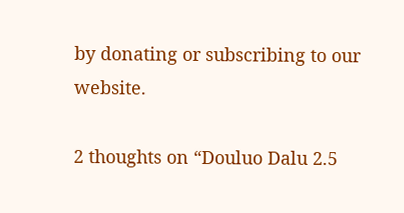by donating or subscribing to our website.

2 thoughts on “Douluo Dalu 2.5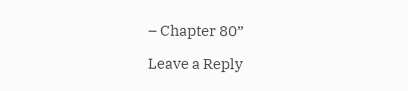– Chapter 80”

Leave a Reply